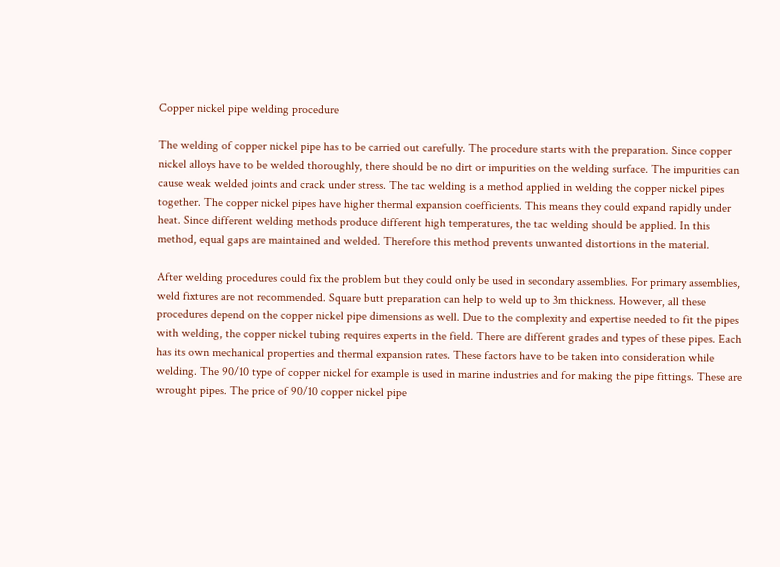Copper nickel pipe welding procedure

The welding of copper nickel pipe has to be carried out carefully. The procedure starts with the preparation. Since copper nickel alloys have to be welded thoroughly, there should be no dirt or impurities on the welding surface. The impurities can cause weak welded joints and crack under stress. The tac welding is a method applied in welding the copper nickel pipes together. The copper nickel pipes have higher thermal expansion coefficients. This means they could expand rapidly under heat. Since different welding methods produce different high temperatures, the tac welding should be applied. In this method, equal gaps are maintained and welded. Therefore this method prevents unwanted distortions in the material.

After welding procedures could fix the problem but they could only be used in secondary assemblies. For primary assemblies, weld fixtures are not recommended. Square butt preparation can help to weld up to 3m thickness. However, all these procedures depend on the copper nickel pipe dimensions as well. Due to the complexity and expertise needed to fit the pipes with welding, the copper nickel tubing requires experts in the field. There are different grades and types of these pipes. Each has its own mechanical properties and thermal expansion rates. These factors have to be taken into consideration while welding. The 90/10 type of copper nickel for example is used in marine industries and for making the pipe fittings. These are wrought pipes. The price of 90/10 copper nickel pipe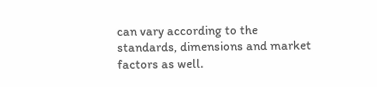can vary according to the standards, dimensions and market factors as well.